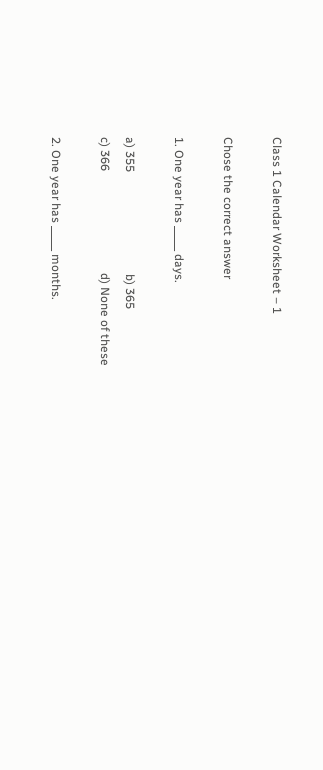Class 1 Calendar Worksheet – 1

Chose the correct answer

1. One year has _____ days.

a) 355                                  b) 365
c) 366                                  d) None of these

2. One year has _____ months.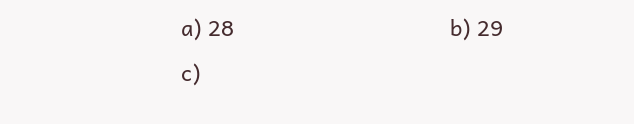a) 28                                    b) 29
c)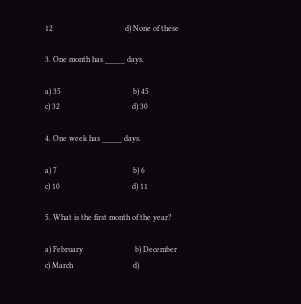12                                    d) None of these

3. One month has _____ days.

a) 35                                    b) 45
c) 32                                    d) 30

4. One week has _____ days.

a) 7                                      b) 6
c) 10                                    d) 11

5. What is the first month of the year?

a) February                          b) December
c) March                              d)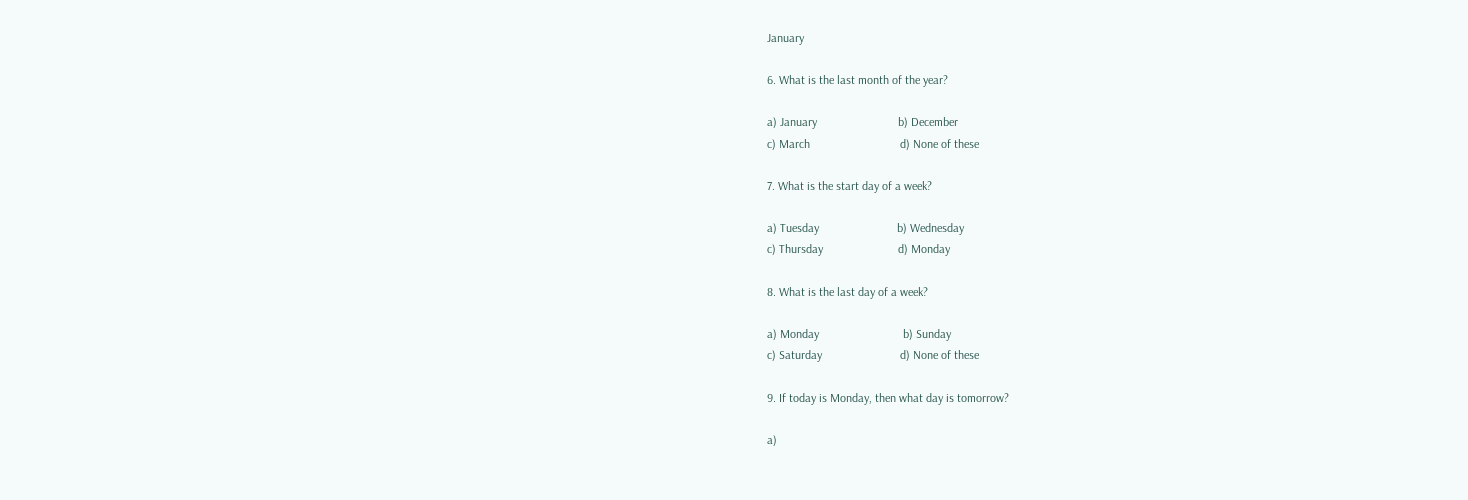January

6. What is the last month of the year?

a) January                           b) December
c) March                              d) None of these

7. What is the start day of a week?

a) Tuesday                          b) Wednesday
c) Thursday                         d) Monday

8. What is the last day of a week?

a) Monday                            b) Sunday
c) Saturday                          d) None of these

9. If today is Monday, then what day is tomorrow?

a)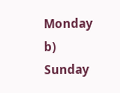Monday                            b) Sunday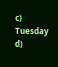c) Tuesday                           d)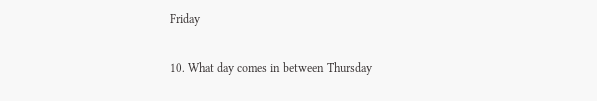Friday

10. What day comes in between Thursday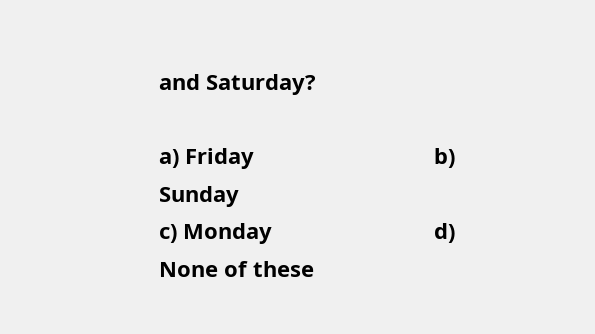and Saturday?

a) Friday                              b) Sunday
c) Monday                           d) None of these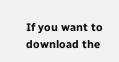If you want to download the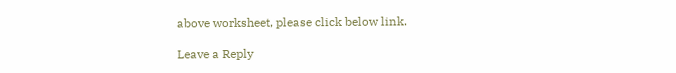above worksheet, please click below link.

Leave a Reply